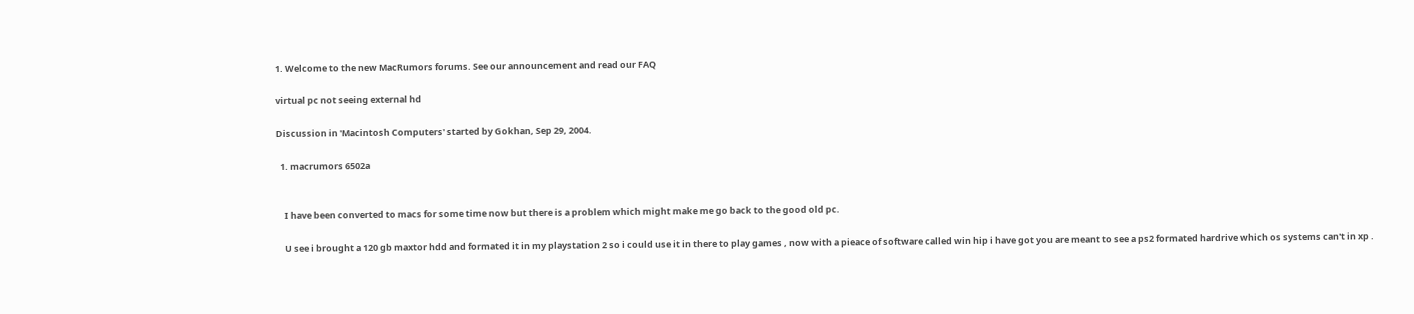1. Welcome to the new MacRumors forums. See our announcement and read our FAQ

virtual pc not seeing external hd

Discussion in 'Macintosh Computers' started by Gokhan, Sep 29, 2004.

  1. macrumors 6502a


    I have been converted to macs for some time now but there is a problem which might make me go back to the good old pc.

    U see i brought a 120 gb maxtor hdd and formated it in my playstation 2 so i could use it in there to play games , now with a pieace of software called win hip i have got you are meant to see a ps2 formated hardrive which os systems can't in xp .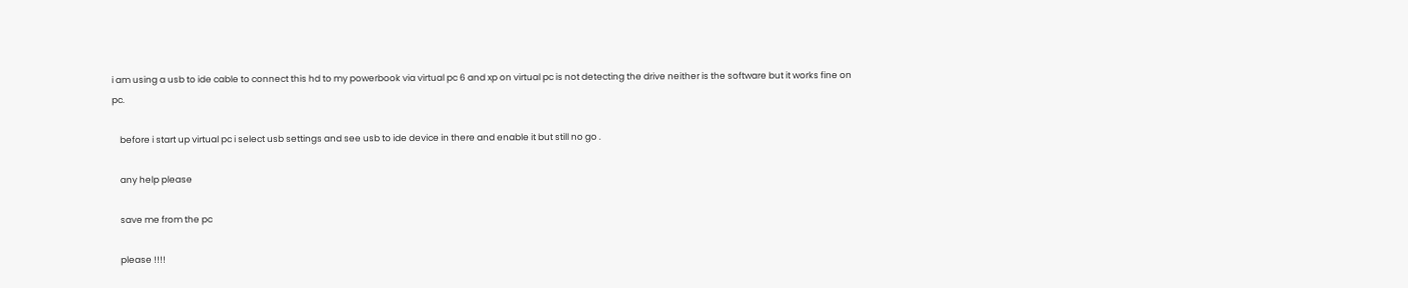i am using a usb to ide cable to connect this hd to my powerbook via virtual pc 6 and xp on virtual pc is not detecting the drive neither is the software but it works fine on pc.

    before i start up virtual pc i select usb settings and see usb to ide device in there and enable it but still no go .

    any help please

    save me from the pc

    please !!!!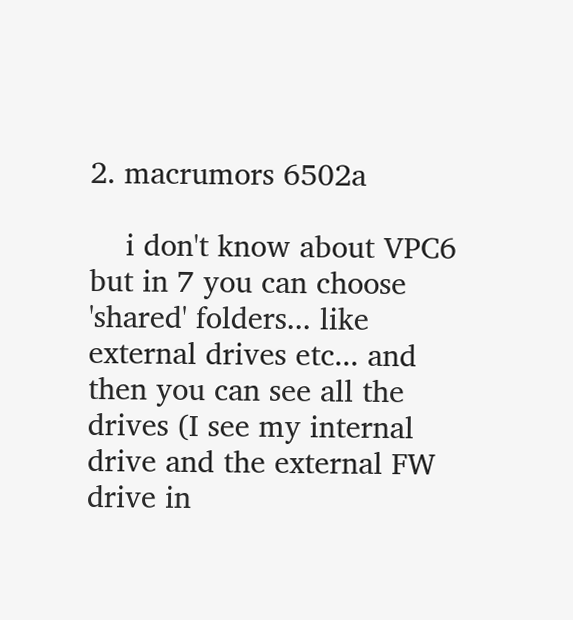2. macrumors 6502a

    i don't know about VPC6 but in 7 you can choose 'shared' folders... like external drives etc... and then you can see all the drives (I see my internal drive and the external FW drive in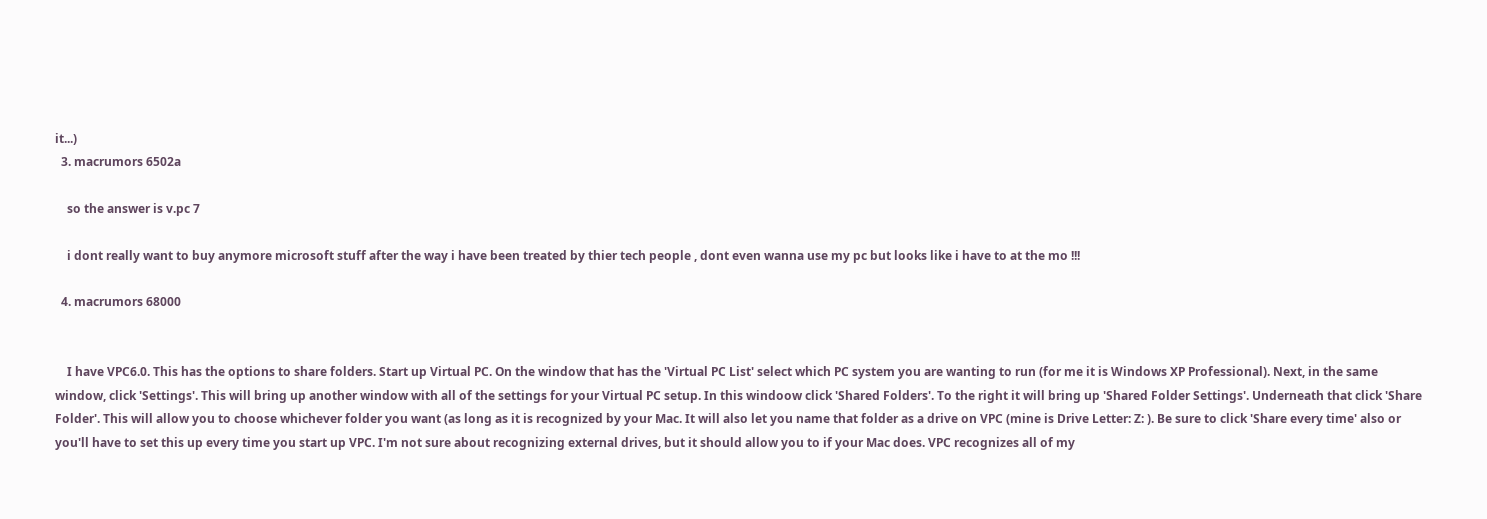it...)
  3. macrumors 6502a

    so the answer is v.pc 7

    i dont really want to buy anymore microsoft stuff after the way i have been treated by thier tech people , dont even wanna use my pc but looks like i have to at the mo !!!

  4. macrumors 68000


    I have VPC6.0. This has the options to share folders. Start up Virtual PC. On the window that has the 'Virtual PC List' select which PC system you are wanting to run (for me it is Windows XP Professional). Next, in the same window, click 'Settings'. This will bring up another window with all of the settings for your Virtual PC setup. In this windoow click 'Shared Folders'. To the right it will bring up 'Shared Folder Settings'. Underneath that click 'Share Folder'. This will allow you to choose whichever folder you want (as long as it is recognized by your Mac. It will also let you name that folder as a drive on VPC (mine is Drive Letter: Z: ). Be sure to click 'Share every time' also or you'll have to set this up every time you start up VPC. I'm not sure about recognizing external drives, but it should allow you to if your Mac does. VPC recognizes all of my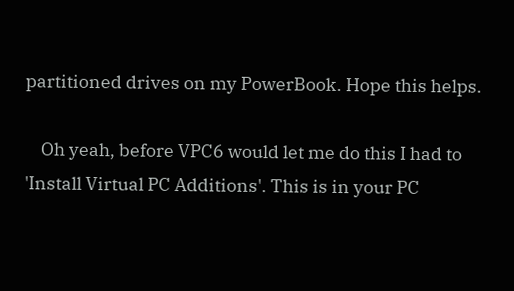partitioned drives on my PowerBook. Hope this helps.

    Oh yeah, before VPC6 would let me do this I had to 'Install Virtual PC Additions'. This is in your PC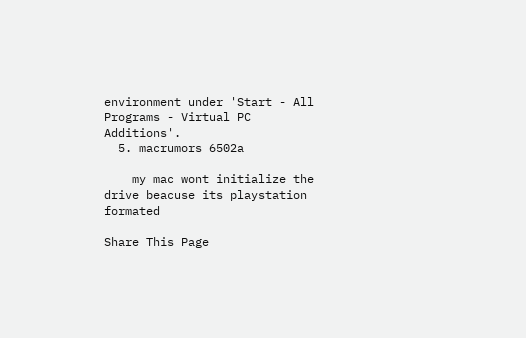environment under 'Start - All Programs - Virtual PC Additions'.
  5. macrumors 6502a

    my mac wont initialize the drive beacuse its playstation formated

Share This Page